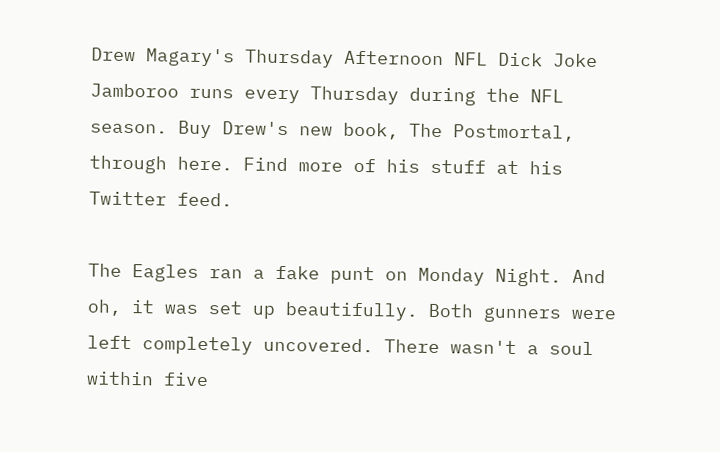Drew Magary's Thursday Afternoon NFL Dick Joke Jamboroo runs every Thursday during the NFL season. Buy Drew's new book, The Postmortal, through here. Find more of his stuff at his Twitter feed.

The Eagles ran a fake punt on Monday Night. And oh, it was set up beautifully. Both gunners were left completely uncovered. There wasn't a soul within five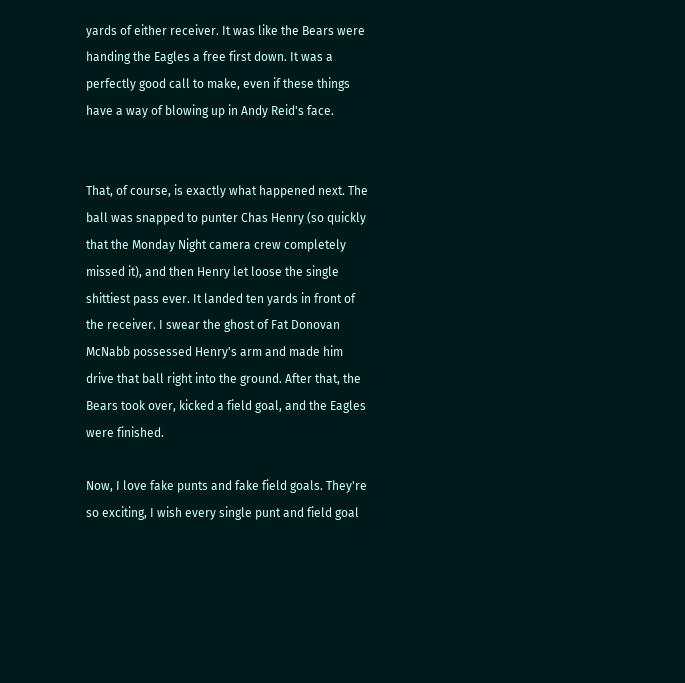yards of either receiver. It was like the Bears were handing the Eagles a free first down. It was a perfectly good call to make, even if these things have a way of blowing up in Andy Reid's face.


That, of course, is exactly what happened next. The ball was snapped to punter Chas Henry (so quickly that the Monday Night camera crew completely missed it), and then Henry let loose the single shittiest pass ever. It landed ten yards in front of the receiver. I swear the ghost of Fat Donovan McNabb possessed Henry's arm and made him drive that ball right into the ground. After that, the Bears took over, kicked a field goal, and the Eagles were finished.

Now, I love fake punts and fake field goals. They're so exciting, I wish every single punt and field goal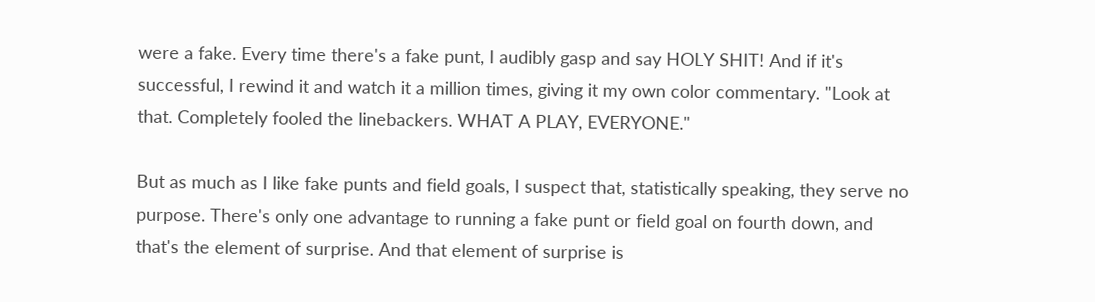were a fake. Every time there's a fake punt, I audibly gasp and say HOLY SHIT! And if it's successful, I rewind it and watch it a million times, giving it my own color commentary. "Look at that. Completely fooled the linebackers. WHAT A PLAY, EVERYONE."

But as much as I like fake punts and field goals, I suspect that, statistically speaking, they serve no purpose. There's only one advantage to running a fake punt or field goal on fourth down, and that's the element of surprise. And that element of surprise is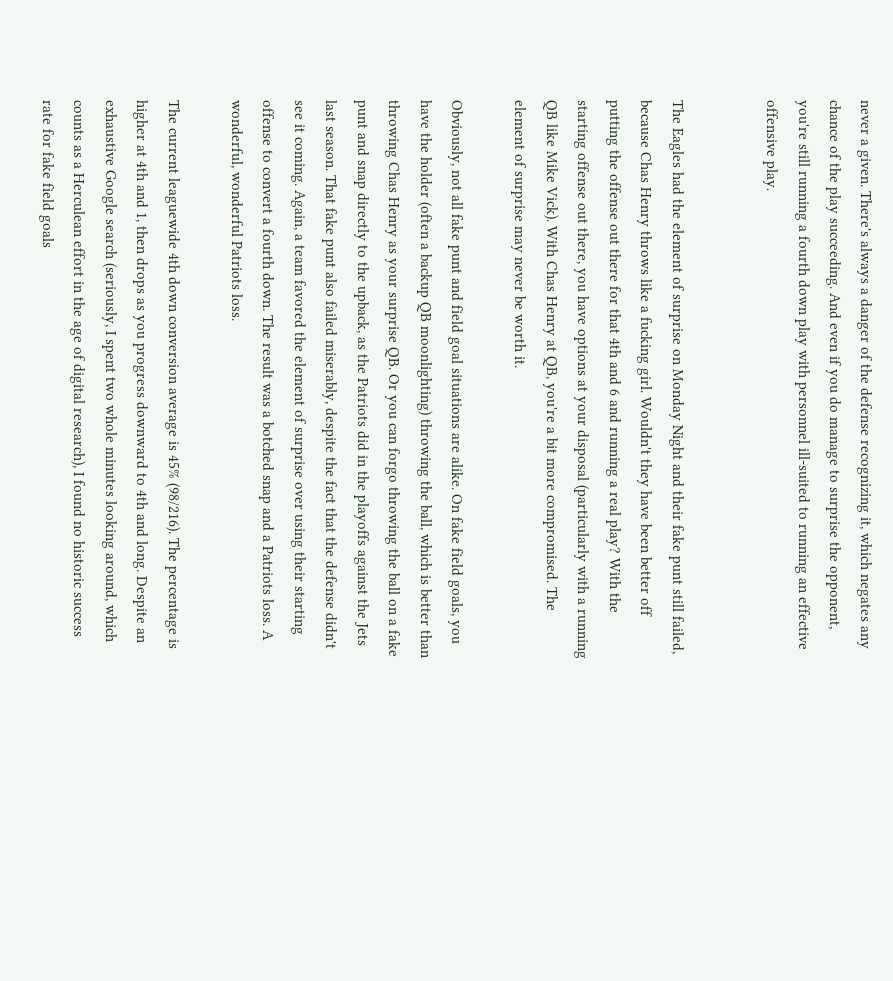never a given. There's always a danger of the defense recognizing it, which negates any chance of the play succeeding. And even if you do manage to surprise the opponent, you're still running a fourth down play with personnel ill-suited to running an effective offensive play.


The Eagles had the element of surprise on Monday Night and their fake punt still failed, because Chas Henry throws like a fucking girl. Wouldn't they have been better off putting the offense out there for that 4th and 6 and running a real play? With the starting offense out there, you have options at your disposal (particularly with a running QB like Mike Vick). With Chas Henry at QB, you're a bit more compromised. The element of surprise may never be worth it.

Obviously, not all fake punt and field goal situations are alike. On fake field goals, you have the holder (often a backup QB moonlighting) throwing the ball, which is better than throwing Chas Henry as your surprise QB. Or you can forgo throwing the ball on a fake punt and snap directly to the upback, as the Patriots did in the playoffs against the Jets last season. That fake punt also failed miserably, despite the fact that the defense didn't see it coming. Again, a team favored the element of surprise over using their starting offense to convert a fourth down. The result was a botched snap and a Patriots loss. A wonderful, wonderful Patriots loss.

The current leaguewide 4th down conversion average is 45% (98/216). The percentage is higher at 4th and 1, then drops as you progress downward to 4th and long. Despite an exhaustive Google search (seriously, I spent two whole minutes looking around, which counts as a Herculean effort in the age of digital research), I found no historic success rate for fake field goals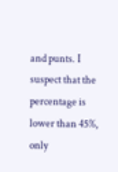and punts. I suspect that the percentage is lower than 45%, only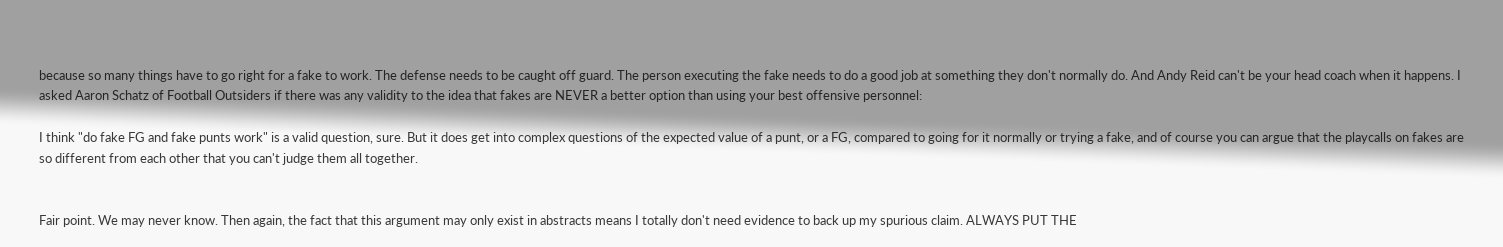because so many things have to go right for a fake to work. The defense needs to be caught off guard. The person executing the fake needs to do a good job at something they don't normally do. And Andy Reid can't be your head coach when it happens. I asked Aaron Schatz of Football Outsiders if there was any validity to the idea that fakes are NEVER a better option than using your best offensive personnel:

I think "do fake FG and fake punts work" is a valid question, sure. But it does get into complex questions of the expected value of a punt, or a FG, compared to going for it normally or trying a fake, and of course you can argue that the playcalls on fakes are so different from each other that you can't judge them all together.


Fair point. We may never know. Then again, the fact that this argument may only exist in abstracts means I totally don't need evidence to back up my spurious claim. ALWAYS PUT THE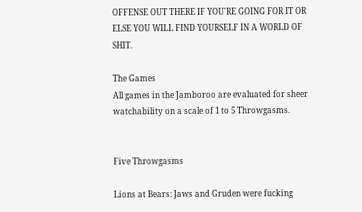OFFENSE OUT THERE IF YOU'RE GOING FOR IT OR ELSE YOU WILL FIND YOURSELF IN A WORLD OF SHIT.

The Games
All games in the Jamboroo are evaluated for sheer watchability on a scale of 1 to 5 Throwgasms.


Five Throwgasms

Lions at Bears: Jaws and Gruden were fucking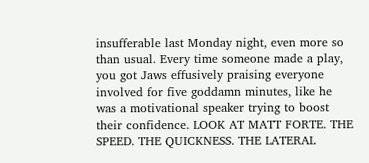insufferable last Monday night, even more so than usual. Every time someone made a play, you got Jaws effusively praising everyone involved for five goddamn minutes, like he was a motivational speaker trying to boost their confidence. LOOK AT MATT FORTE. THE SPEED. THE QUICKNESS. THE LATERAL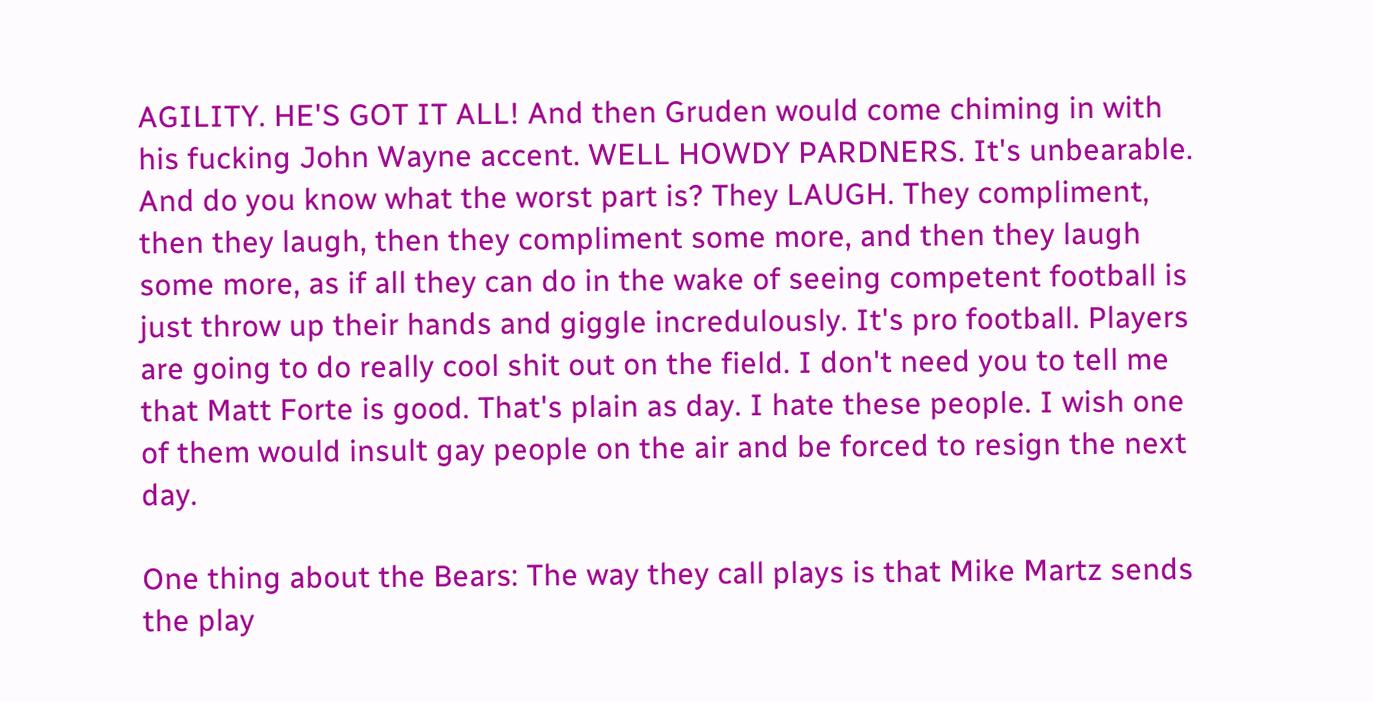AGILITY. HE'S GOT IT ALL! And then Gruden would come chiming in with his fucking John Wayne accent. WELL HOWDY PARDNERS. It's unbearable. And do you know what the worst part is? They LAUGH. They compliment, then they laugh, then they compliment some more, and then they laugh some more, as if all they can do in the wake of seeing competent football is just throw up their hands and giggle incredulously. It's pro football. Players are going to do really cool shit out on the field. I don't need you to tell me that Matt Forte is good. That's plain as day. I hate these people. I wish one of them would insult gay people on the air and be forced to resign the next day.

One thing about the Bears: The way they call plays is that Mike Martz sends the play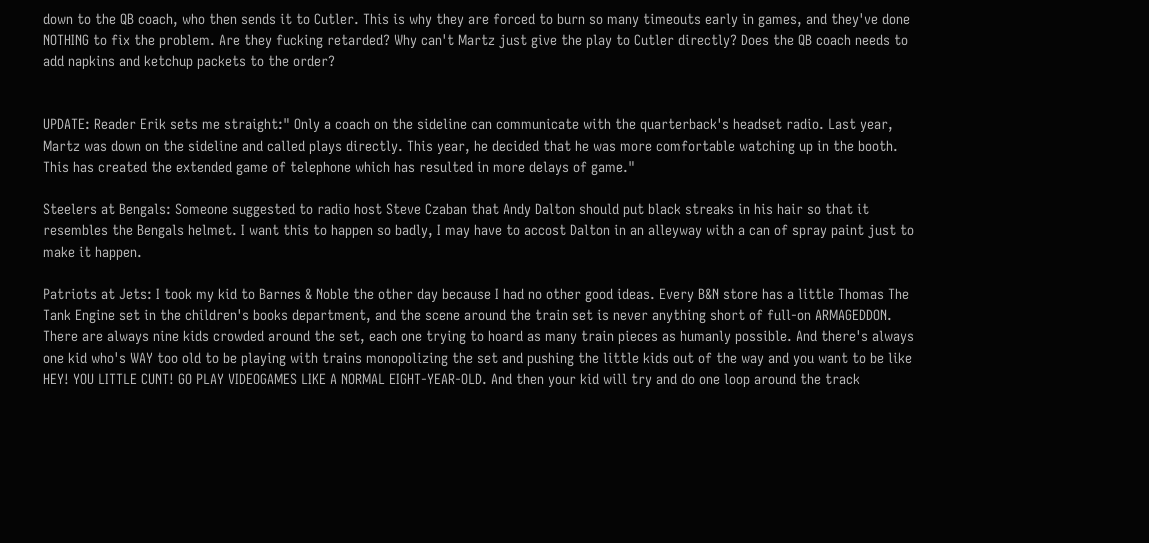down to the QB coach, who then sends it to Cutler. This is why they are forced to burn so many timeouts early in games, and they've done NOTHING to fix the problem. Are they fucking retarded? Why can't Martz just give the play to Cutler directly? Does the QB coach needs to add napkins and ketchup packets to the order?


UPDATE: Reader Erik sets me straight:" Only a coach on the sideline can communicate with the quarterback's headset radio. Last year, Martz was down on the sideline and called plays directly. This year, he decided that he was more comfortable watching up in the booth. This has created the extended game of telephone which has resulted in more delays of game."

Steelers at Bengals: Someone suggested to radio host Steve Czaban that Andy Dalton should put black streaks in his hair so that it resembles the Bengals helmet. I want this to happen so badly, I may have to accost Dalton in an alleyway with a can of spray paint just to make it happen.

Patriots at Jets: I took my kid to Barnes & Noble the other day because I had no other good ideas. Every B&N store has a little Thomas The Tank Engine set in the children's books department, and the scene around the train set is never anything short of full-on ARMAGEDDON. There are always nine kids crowded around the set, each one trying to hoard as many train pieces as humanly possible. And there's always one kid who's WAY too old to be playing with trains monopolizing the set and pushing the little kids out of the way and you want to be like HEY! YOU LITTLE CUNT! GO PLAY VIDEOGAMES LIKE A NORMAL EIGHT-YEAR-OLD. And then your kid will try and do one loop around the track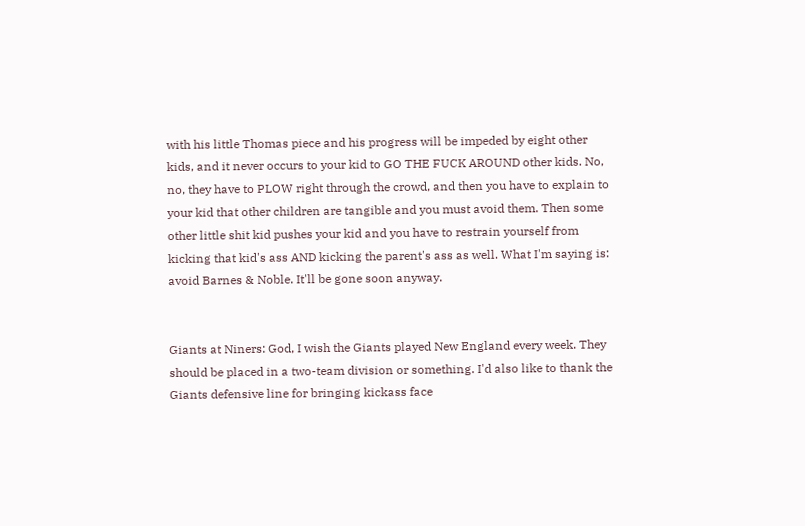with his little Thomas piece and his progress will be impeded by eight other kids, and it never occurs to your kid to GO THE FUCK AROUND other kids. No, no, they have to PLOW right through the crowd, and then you have to explain to your kid that other children are tangible and you must avoid them. Then some other little shit kid pushes your kid and you have to restrain yourself from kicking that kid's ass AND kicking the parent's ass as well. What I'm saying is: avoid Barnes & Noble. It'll be gone soon anyway.


Giants at Niners: God, I wish the Giants played New England every week. They should be placed in a two-team division or something. I'd also like to thank the Giants defensive line for bringing kickass face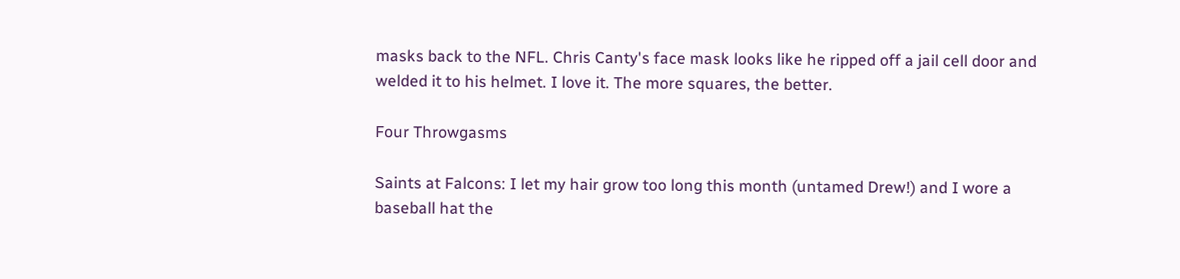masks back to the NFL. Chris Canty's face mask looks like he ripped off a jail cell door and welded it to his helmet. I love it. The more squares, the better.

Four Throwgasms

Saints at Falcons: I let my hair grow too long this month (untamed Drew!) and I wore a baseball hat the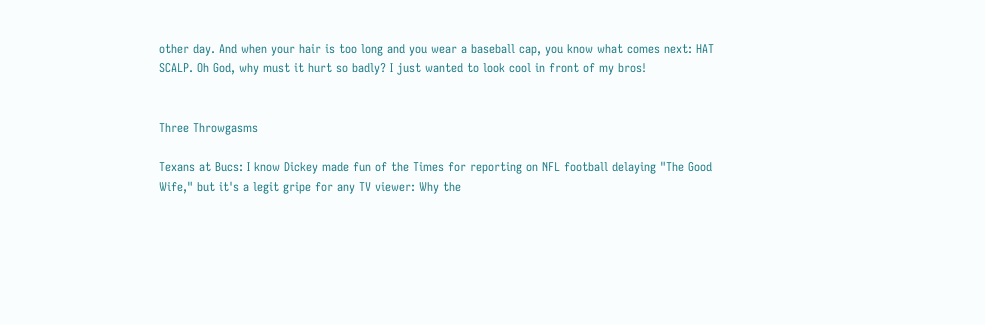other day. And when your hair is too long and you wear a baseball cap, you know what comes next: HAT SCALP. Oh God, why must it hurt so badly? I just wanted to look cool in front of my bros!


Three Throwgasms

Texans at Bucs: I know Dickey made fun of the Times for reporting on NFL football delaying "The Good Wife," but it's a legit gripe for any TV viewer: Why the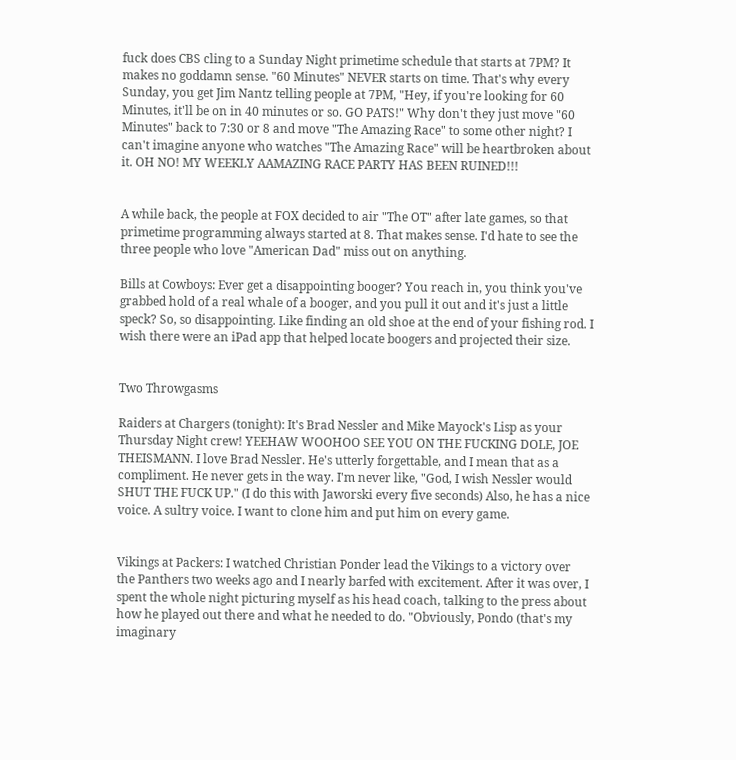fuck does CBS cling to a Sunday Night primetime schedule that starts at 7PM? It makes no goddamn sense. "60 Minutes" NEVER starts on time. That's why every Sunday, you get Jim Nantz telling people at 7PM, "Hey, if you're looking for 60 Minutes, it'll be on in 40 minutes or so. GO PATS!" Why don't they just move "60 Minutes" back to 7:30 or 8 and move "The Amazing Race" to some other night? I can't imagine anyone who watches "The Amazing Race" will be heartbroken about it. OH NO! MY WEEKLY AAMAZING RACE PARTY HAS BEEN RUINED!!!


A while back, the people at FOX decided to air "The OT" after late games, so that primetime programming always started at 8. That makes sense. I'd hate to see the three people who love "American Dad" miss out on anything.

Bills at Cowboys: Ever get a disappointing booger? You reach in, you think you've grabbed hold of a real whale of a booger, and you pull it out and it's just a little speck? So, so disappointing. Like finding an old shoe at the end of your fishing rod. I wish there were an iPad app that helped locate boogers and projected their size.


Two Throwgasms

Raiders at Chargers (tonight): It's Brad Nessler and Mike Mayock's Lisp as your Thursday Night crew! YEEHAW WOOHOO SEE YOU ON THE FUCKING DOLE, JOE THEISMANN. I love Brad Nessler. He's utterly forgettable, and I mean that as a compliment. He never gets in the way. I'm never like, "God, I wish Nessler would SHUT THE FUCK UP." (I do this with Jaworski every five seconds) Also, he has a nice voice. A sultry voice. I want to clone him and put him on every game.


Vikings at Packers: I watched Christian Ponder lead the Vikings to a victory over the Panthers two weeks ago and I nearly barfed with excitement. After it was over, I spent the whole night picturing myself as his head coach, talking to the press about how he played out there and what he needed to do. "Obviously, Pondo (that's my imaginary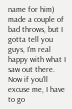name for him) made a couple of bad throws, but I gotta tell you guys, I'm real happy with what I saw out there. Now if you'll excuse me, I have to go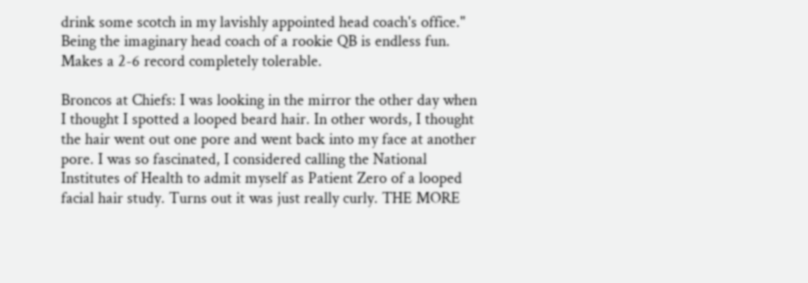drink some scotch in my lavishly appointed head coach's office." Being the imaginary head coach of a rookie QB is endless fun. Makes a 2-6 record completely tolerable.

Broncos at Chiefs: I was looking in the mirror the other day when I thought I spotted a looped beard hair. In other words, I thought the hair went out one pore and went back into my face at another pore. I was so fascinated, I considered calling the National Institutes of Health to admit myself as Patient Zero of a looped facial hair study. Turns out it was just really curly. THE MORE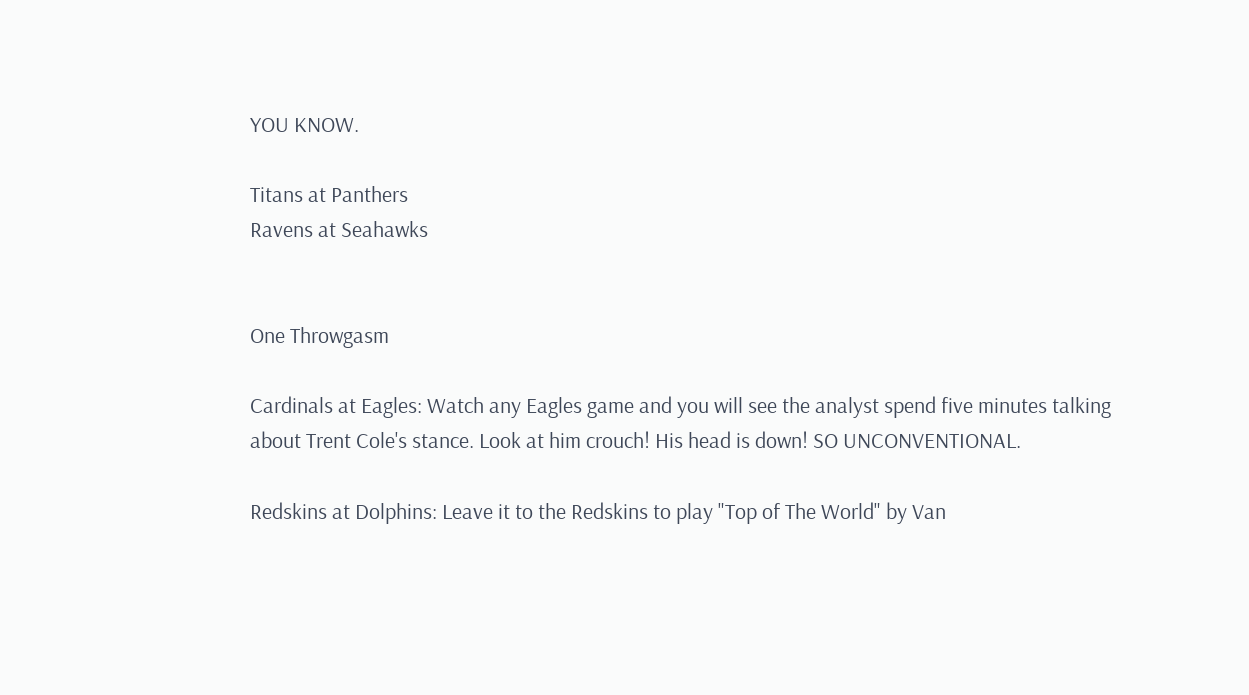YOU KNOW.

Titans at Panthers
Ravens at Seahawks


One Throwgasm

Cardinals at Eagles: Watch any Eagles game and you will see the analyst spend five minutes talking about Trent Cole's stance. Look at him crouch! His head is down! SO UNCONVENTIONAL.

Redskins at Dolphins: Leave it to the Redskins to play "Top of The World" by Van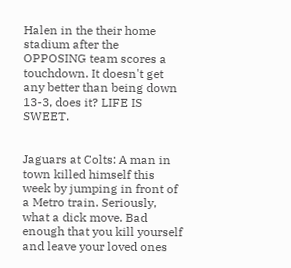Halen in the their home stadium after the OPPOSING team scores a touchdown. It doesn't get any better than being down 13-3, does it? LIFE IS SWEET.


Jaguars at Colts: A man in town killed himself this week by jumping in front of a Metro train. Seriously, what a dick move. Bad enough that you kill yourself and leave your loved ones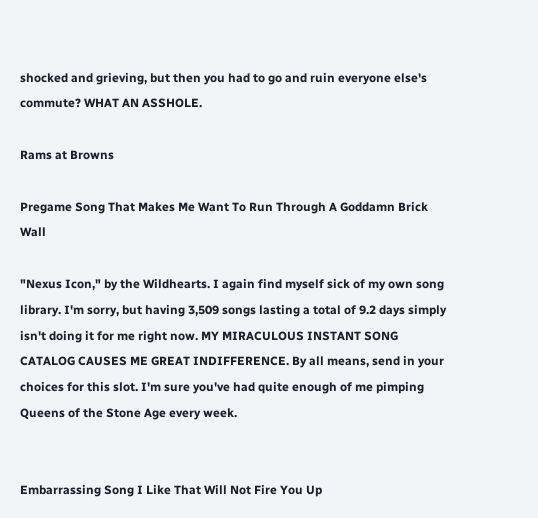shocked and grieving, but then you had to go and ruin everyone else's commute? WHAT AN ASSHOLE.

Rams at Browns

Pregame Song That Makes Me Want To Run Through A Goddamn Brick Wall

"Nexus Icon," by the Wildhearts. I again find myself sick of my own song library. I'm sorry, but having 3,509 songs lasting a total of 9.2 days simply isn't doing it for me right now. MY MIRACULOUS INSTANT SONG CATALOG CAUSES ME GREAT INDIFFERENCE. By all means, send in your choices for this slot. I'm sure you've had quite enough of me pimping Queens of the Stone Age every week.


Embarrassing Song I Like That Will Not Fire You Up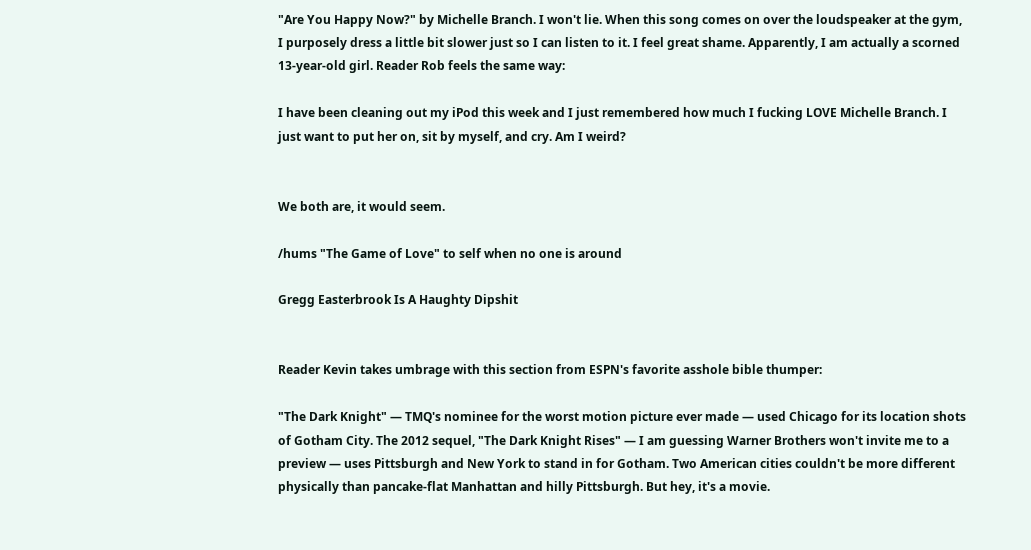"Are You Happy Now?" by Michelle Branch. I won't lie. When this song comes on over the loudspeaker at the gym, I purposely dress a little bit slower just so I can listen to it. I feel great shame. Apparently, I am actually a scorned 13-year-old girl. Reader Rob feels the same way:

I have been cleaning out my iPod this week and I just remembered how much I fucking LOVE Michelle Branch. I just want to put her on, sit by myself, and cry. Am I weird?


We both are, it would seem.

/hums "The Game of Love" to self when no one is around

Gregg Easterbrook Is A Haughty Dipshit


Reader Kevin takes umbrage with this section from ESPN's favorite asshole bible thumper:

"The Dark Knight" — TMQ's nominee for the worst motion picture ever made — used Chicago for its location shots of Gotham City. The 2012 sequel, "The Dark Knight Rises" — I am guessing Warner Brothers won't invite me to a preview — uses Pittsburgh and New York to stand in for Gotham. Two American cities couldn't be more different physically than pancake-flat Manhattan and hilly Pittsburgh. But hey, it's a movie.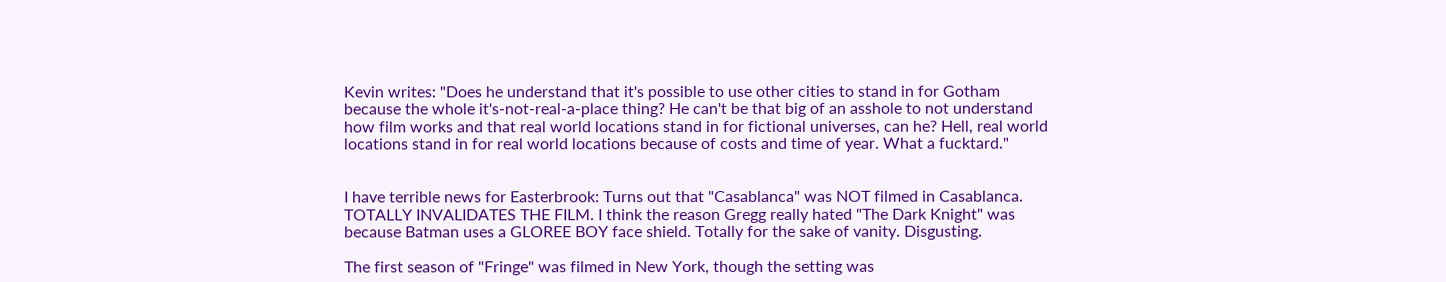Kevin writes: "Does he understand that it's possible to use other cities to stand in for Gotham because the whole it's-not-real-a-place thing? He can't be that big of an asshole to not understand how film works and that real world locations stand in for fictional universes, can he? Hell, real world locations stand in for real world locations because of costs and time of year. What a fucktard."


I have terrible news for Easterbrook: Turns out that "Casablanca" was NOT filmed in Casablanca. TOTALLY INVALIDATES THE FILM. I think the reason Gregg really hated "The Dark Knight" was because Batman uses a GLOREE BOY face shield. Totally for the sake of vanity. Disgusting.

The first season of "Fringe" was filmed in New York, though the setting was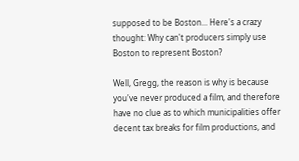supposed to be Boston... Here's a crazy thought: Why can't producers simply use Boston to represent Boston?

Well, Gregg, the reason is why is because you've never produced a film, and therefore have no clue as to which municipalities offer decent tax breaks for film productions, and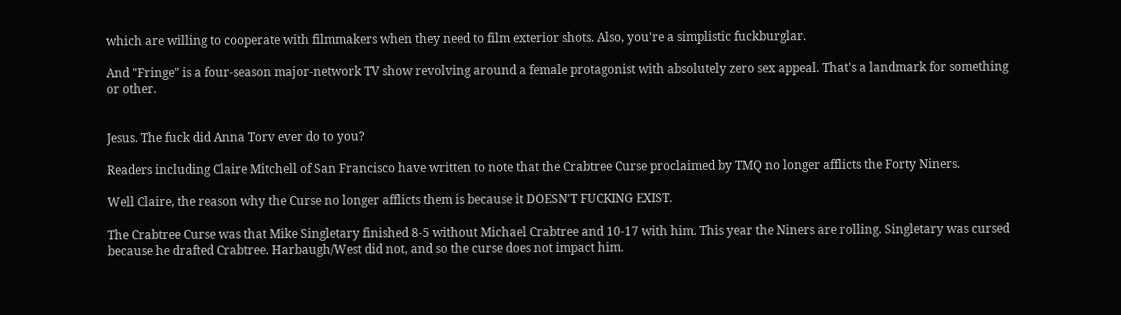which are willing to cooperate with filmmakers when they need to film exterior shots. Also, you're a simplistic fuckburglar.

And "Fringe" is a four-season major-network TV show revolving around a female protagonist with absolutely zero sex appeal. That's a landmark for something or other.


Jesus. The fuck did Anna Torv ever do to you?

Readers including Claire Mitchell of San Francisco have written to note that the Crabtree Curse proclaimed by TMQ no longer afflicts the Forty Niners.

Well Claire, the reason why the Curse no longer afflicts them is because it DOESN'T FUCKING EXIST.

The Crabtree Curse was that Mike Singletary finished 8-5 without Michael Crabtree and 10-17 with him. This year the Niners are rolling. Singletary was cursed because he drafted Crabtree. Harbaugh/West did not, and so the curse does not impact him.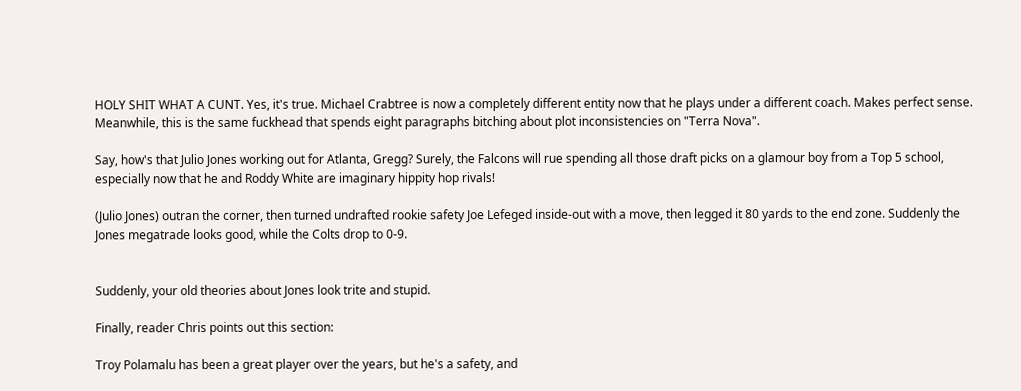HOLY SHIT WHAT A CUNT. Yes, it's true. Michael Crabtree is now a completely different entity now that he plays under a different coach. Makes perfect sense. Meanwhile, this is the same fuckhead that spends eight paragraphs bitching about plot inconsistencies on "Terra Nova".

Say, how's that Julio Jones working out for Atlanta, Gregg? Surely, the Falcons will rue spending all those draft picks on a glamour boy from a Top 5 school, especially now that he and Roddy White are imaginary hippity hop rivals!

(Julio Jones) outran the corner, then turned undrafted rookie safety Joe Lefeged inside-out with a move, then legged it 80 yards to the end zone. Suddenly the Jones megatrade looks good, while the Colts drop to 0-9.


Suddenly, your old theories about Jones look trite and stupid.

Finally, reader Chris points out this section:

Troy Polamalu has been a great player over the years, but he's a safety, and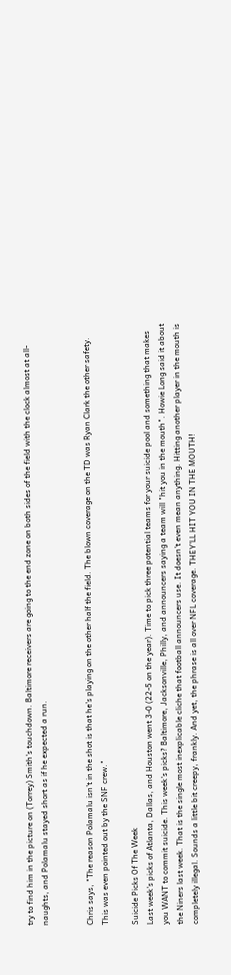try to find him in the picture on (Torrey) Smith's touchdown. Baltimore receivers are going to the end zone on both sides of the field with the clock almost at all-naughts, and Polamalu stayed short as if he expected a run.


Chris says, "The reason Polamalu isn't in the shot is that he's playing on the other half the field. The blown coverage on the TD was Ryan Clark the other safety. This was even pointed out by the SNF crew."

Suicide Picks Of The Week
Last week's picks of Atlanta, Dallas, and Houston went 3-0 (22-5 on the year). Time to pick three potential teams for your suicide pool and something that makes you WANT to commit suicide. This week's picks? Baltimore, Jacksonville, Philly, and announcers saying a team will "hit you in the mouth". Howie Long said it about the Niners last week. That is the single most inexplicable cliche that football announcers use. It doesn't even mean anything. Hitting another player in the mouth is completely illegal. Sounds a little bit creepy, frankly. And yet, the phrase is all over NFL coverage. THEY'LL HIT YOU IN THE MOUTH!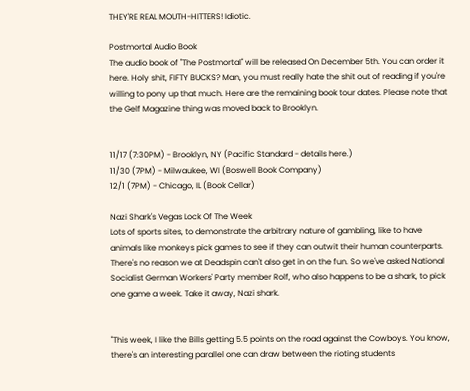THEY'RE REAL MOUTH-HITTERS! Idiotic.

Postmortal Audio Book
The audio book of "The Postmortal" will be released On December 5th. You can order it here. Holy shit, FIFTY BUCKS? Man, you must really hate the shit out of reading if you're willing to pony up that much. Here are the remaining book tour dates. Please note that the Gelf Magazine thing was moved back to Brooklyn.


11/17 (7:30PM) - Brooklyn, NY (Pacific Standard - details here.)
11/30 (7PM) - Milwaukee, WI (Boswell Book Company)
12/1 (7PM) - Chicago, IL (Book Cellar)

Nazi Shark's Vegas Lock Of The Week
Lots of sports sites, to demonstrate the arbitrary nature of gambling, like to have animals like monkeys pick games to see if they can outwit their human counterparts. There's no reason we at Deadspin can't also get in on the fun. So we've asked National Socialist German Workers' Party member Rolf, who also happens to be a shark, to pick one game a week. Take it away, Nazi shark.


"This week, I like the Bills getting 5.5 points on the road against the Cowboys. You know, there's an interesting parallel one can draw between the rioting students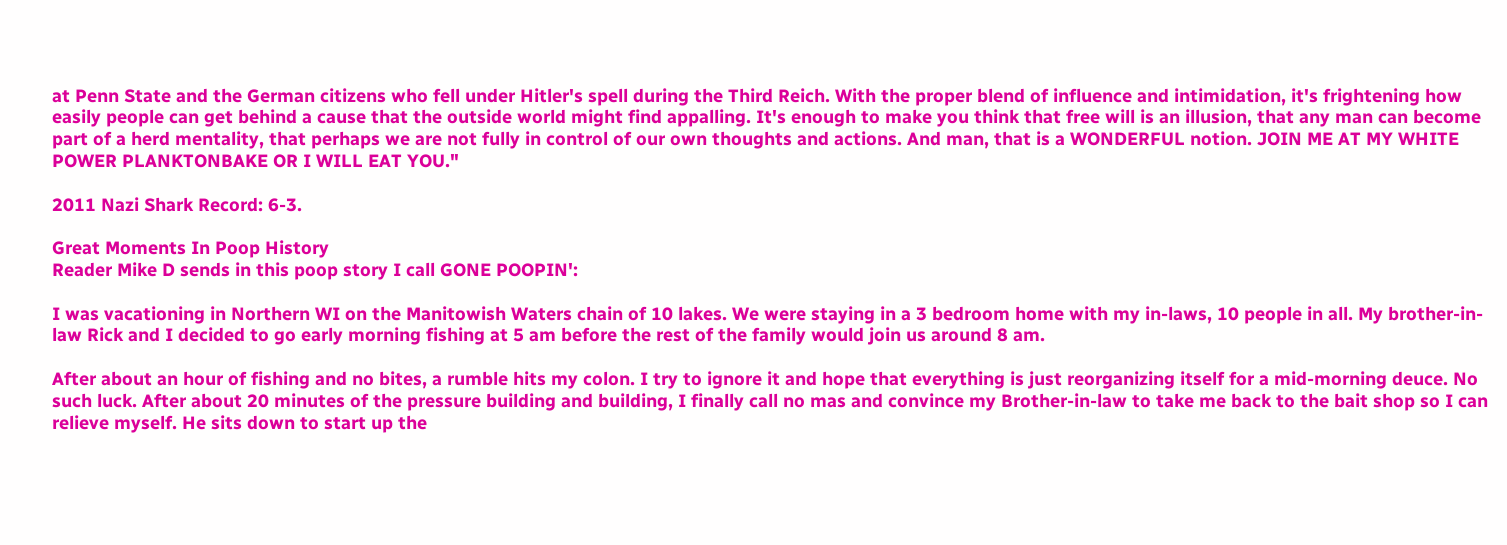at Penn State and the German citizens who fell under Hitler's spell during the Third Reich. With the proper blend of influence and intimidation, it's frightening how easily people can get behind a cause that the outside world might find appalling. It's enough to make you think that free will is an illusion, that any man can become part of a herd mentality, that perhaps we are not fully in control of our own thoughts and actions. And man, that is a WONDERFUL notion. JOIN ME AT MY WHITE POWER PLANKTONBAKE OR I WILL EAT YOU."

2011 Nazi Shark Record: 6-3.

Great Moments In Poop History
Reader Mike D sends in this poop story I call GONE POOPIN':

I was vacationing in Northern WI on the Manitowish Waters chain of 10 lakes. We were staying in a 3 bedroom home with my in-laws, 10 people in all. My brother-in-law Rick and I decided to go early morning fishing at 5 am before the rest of the family would join us around 8 am.

After about an hour of fishing and no bites, a rumble hits my colon. I try to ignore it and hope that everything is just reorganizing itself for a mid-morning deuce. No such luck. After about 20 minutes of the pressure building and building, I finally call no mas and convince my Brother-in-law to take me back to the bait shop so I can relieve myself. He sits down to start up the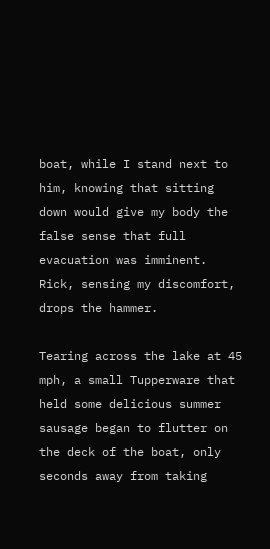boat, while I stand next to him, knowing that sitting down would give my body the false sense that full evacuation was imminent. Rick, sensing my discomfort, drops the hammer.

Tearing across the lake at 45 mph, a small Tupperware that held some delicious summer sausage began to flutter on the deck of the boat, only seconds away from taking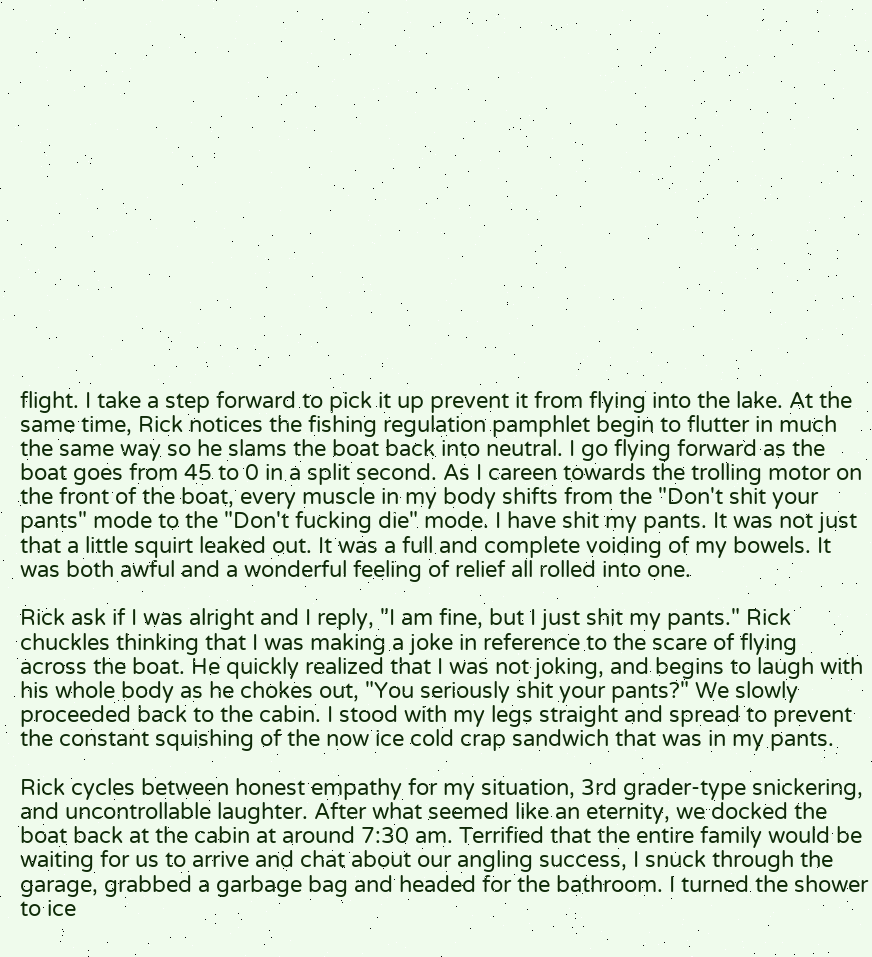flight. I take a step forward to pick it up prevent it from flying into the lake. At the same time, Rick notices the fishing regulation pamphlet begin to flutter in much the same way so he slams the boat back into neutral. I go flying forward as the boat goes from 45 to 0 in a split second. As I careen towards the trolling motor on the front of the boat, every muscle in my body shifts from the "Don't shit your pants" mode to the "Don't fucking die" mode. I have shit my pants. It was not just that a little squirt leaked out. It was a full and complete voiding of my bowels. It was both awful and a wonderful feeling of relief all rolled into one.

Rick ask if I was alright and I reply, "I am fine, but I just shit my pants." Rick chuckles thinking that I was making a joke in reference to the scare of flying across the boat. He quickly realized that I was not joking, and begins to laugh with his whole body as he chokes out, "You seriously shit your pants?" We slowly proceeded back to the cabin. I stood with my legs straight and spread to prevent the constant squishing of the now ice cold crap sandwich that was in my pants.

Rick cycles between honest empathy for my situation, 3rd grader-type snickering, and uncontrollable laughter. After what seemed like an eternity, we docked the boat back at the cabin at around 7:30 am. Terrified that the entire family would be waiting for us to arrive and chat about our angling success, I snuck through the garage, grabbed a garbage bag and headed for the bathroom. I turned the shower to ice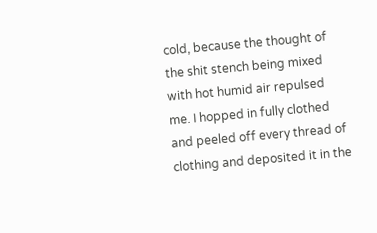cold, because the thought of the shit stench being mixed with hot humid air repulsed me. I hopped in fully clothed and peeled off every thread of clothing and deposited it in the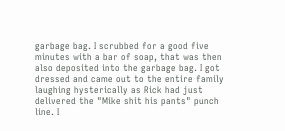garbage bag. I scrubbed for a good five minutes with a bar of soap, that was then also deposited into the garbage bag. I got dressed and came out to the entire family laughing hysterically as Rick had just delivered the "Mike shit his pants" punch line. I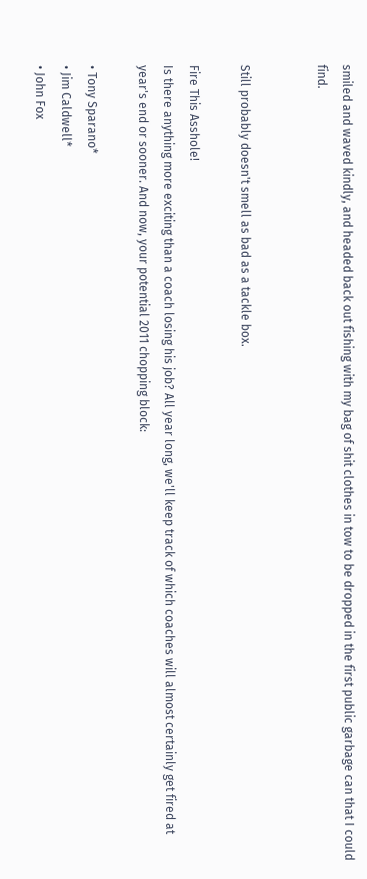smiled and waved kindly, and headed back out fishing with my bag of shit clothes in tow to be dropped in the first public garbage can that I could find.


Still probably doesn't smell as bad as a tackle box.

Fire This Asshole!
Is there anything more exciting than a coach losing his job? All year long, we'll keep track of which coaches will almost certainly get fired at year's end or sooner. And now, your potential 2011 chopping block:

• Tony Sparano*
• Jim Caldwell*
• John Fox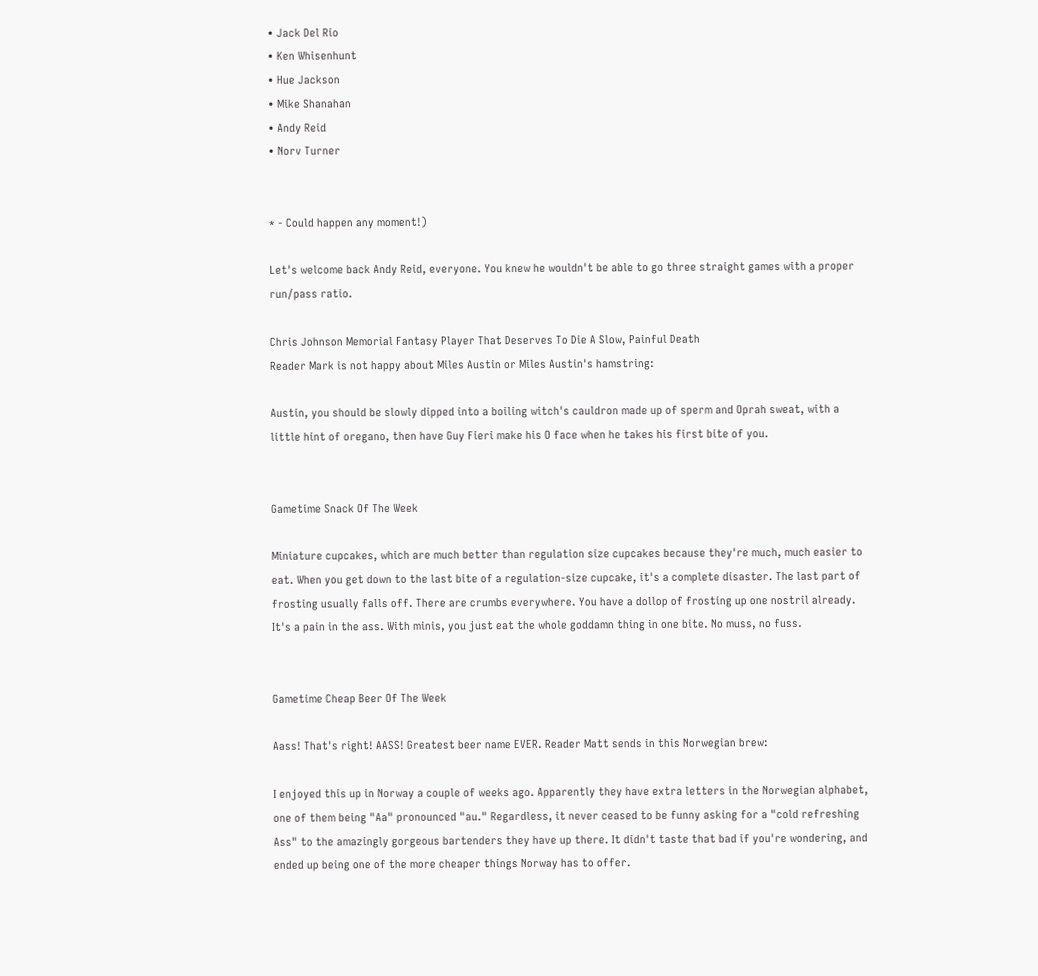• Jack Del Rio
• Ken Whisenhunt
• Hue Jackson
• Mike Shanahan
• Andy Reid
• Norv Turner


* - Could happen any moment!)

Let's welcome back Andy Reid, everyone. You knew he wouldn't be able to go three straight games with a proper run/pass ratio.

Chris Johnson Memorial Fantasy Player That Deserves To Die A Slow, Painful Death
Reader Mark is not happy about Miles Austin or Miles Austin's hamstring:

Austin, you should be slowly dipped into a boiling witch's cauldron made up of sperm and Oprah sweat, with a little hint of oregano, then have Guy Fieri make his O face when he takes his first bite of you.


Gametime Snack Of The Week

Miniature cupcakes, which are much better than regulation size cupcakes because they're much, much easier to eat. When you get down to the last bite of a regulation-size cupcake, it's a complete disaster. The last part of frosting usually falls off. There are crumbs everywhere. You have a dollop of frosting up one nostril already. It's a pain in the ass. With minis, you just eat the whole goddamn thing in one bite. No muss, no fuss.


Gametime Cheap Beer Of The Week

Aass! That's right! AASS! Greatest beer name EVER. Reader Matt sends in this Norwegian brew:

I enjoyed this up in Norway a couple of weeks ago. Apparently they have extra letters in the Norwegian alphabet, one of them being "Aa" pronounced "au." Regardless, it never ceased to be funny asking for a "cold refreshing Ass" to the amazingly gorgeous bartenders they have up there. It didn't taste that bad if you're wondering, and ended up being one of the more cheaper things Norway has to offer.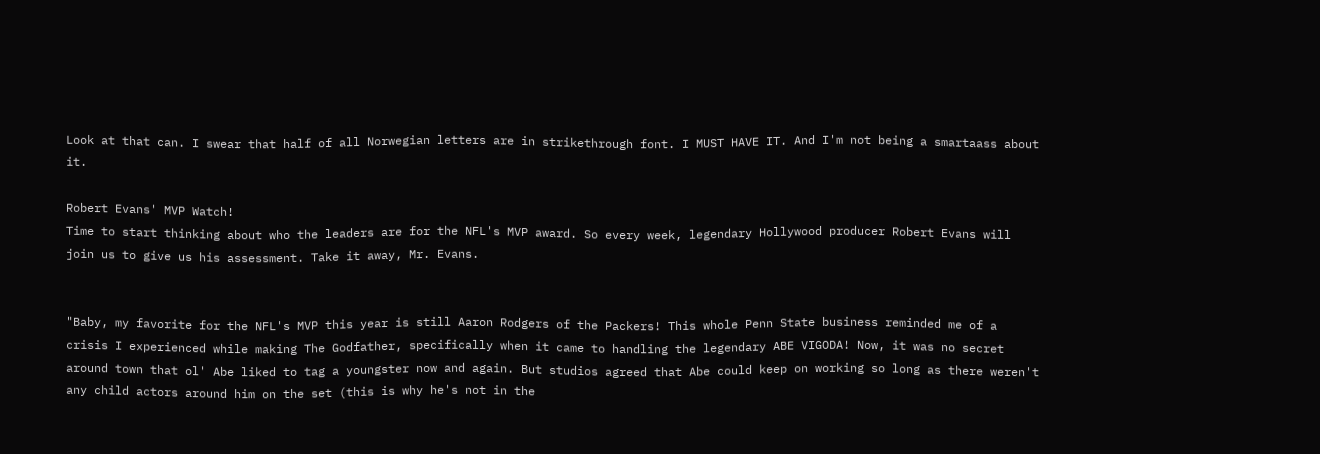Look at that can. I swear that half of all Norwegian letters are in strikethrough font. I MUST HAVE IT. And I'm not being a smartaass about it.

Robert Evans' MVP Watch!
Time to start thinking about who the leaders are for the NFL's MVP award. So every week, legendary Hollywood producer Robert Evans will join us to give us his assessment. Take it away, Mr. Evans.


"Baby, my favorite for the NFL's MVP this year is still Aaron Rodgers of the Packers! This whole Penn State business reminded me of a crisis I experienced while making The Godfather, specifically when it came to handling the legendary ABE VIGODA! Now, it was no secret around town that ol' Abe liked to tag a youngster now and again. But studios agreed that Abe could keep on working so long as there weren't any child actors around him on the set (this is why he's not in the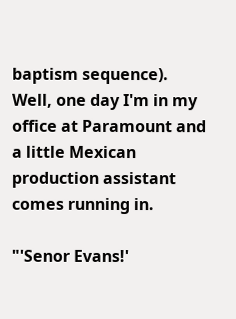baptism sequence). Well, one day I'm in my office at Paramount and a little Mexican production assistant comes running in.

"'Senor Evans!'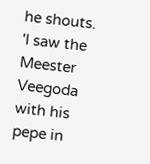he shouts. 'I saw the Meester Veegoda with his pepe in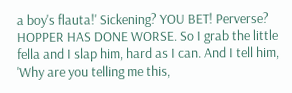a boy's flauta!' Sickening? YOU BET! Perverse? HOPPER HAS DONE WORSE. So I grab the little fella and I slap him, hard as I can. And I tell him, 'Why are you telling me this,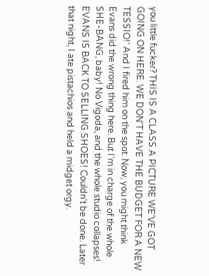you little fucker? THIS IS A CLASS A PICTURE WE'VE GOT GOING ON HERE. WE DON'T HAVE THE BUDGET FOR A NEW TESSIO!' And I fired him on the spot. Now, you might think Evans did the wrong thing here. But I'm in charge of the whole SHE-BANG, baby! No Vigoda, and the whole studio collapses! EVANS IS BACK TO SELLING SHOES! Couldn't be done. Later that night, I ate pistachios and held a midget orgy.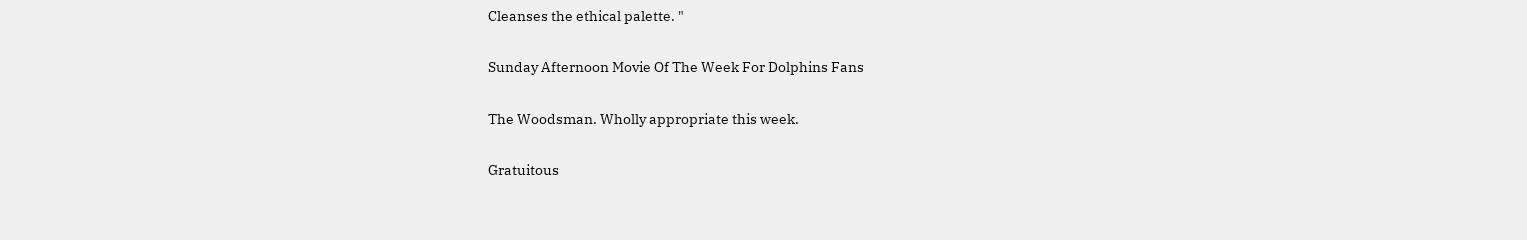Cleanses the ethical palette. "

Sunday Afternoon Movie Of The Week For Dolphins Fans

The Woodsman. Wholly appropriate this week.

Gratuitous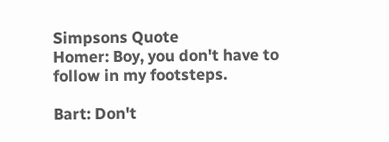Simpsons Quote
Homer: Boy, you don't have to follow in my footsteps.

Bart: Don't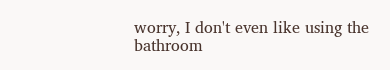worry, I don't even like using the bathroom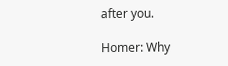after you.

Homer: Why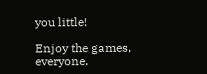you little!

Enjoy the games, everyone.